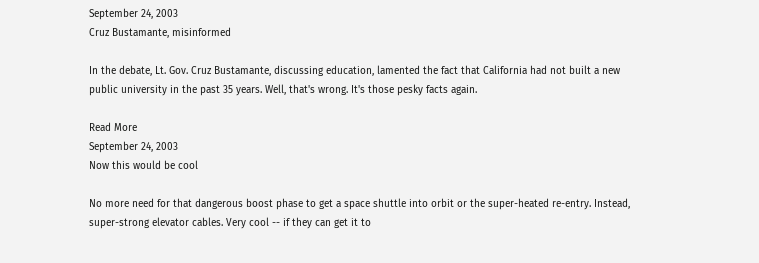September 24, 2003
Cruz Bustamante, misinformed

In the debate, Lt. Gov. Cruz Bustamante, discussing education, lamented the fact that California had not built a new public university in the past 35 years. Well, that's wrong. It's those pesky facts again.

Read More
September 24, 2003
Now this would be cool

No more need for that dangerous boost phase to get a space shuttle into orbit or the super-heated re-entry. Instead, super-strong elevator cables. Very cool -- if they can get it to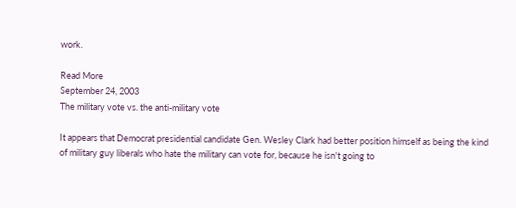work.

Read More
September 24, 2003
The military vote vs. the anti-military vote

It appears that Democrat presidential candidate Gen. Wesley Clark had better position himself as being the kind of military guy liberals who hate the military can vote for, because he isn't going to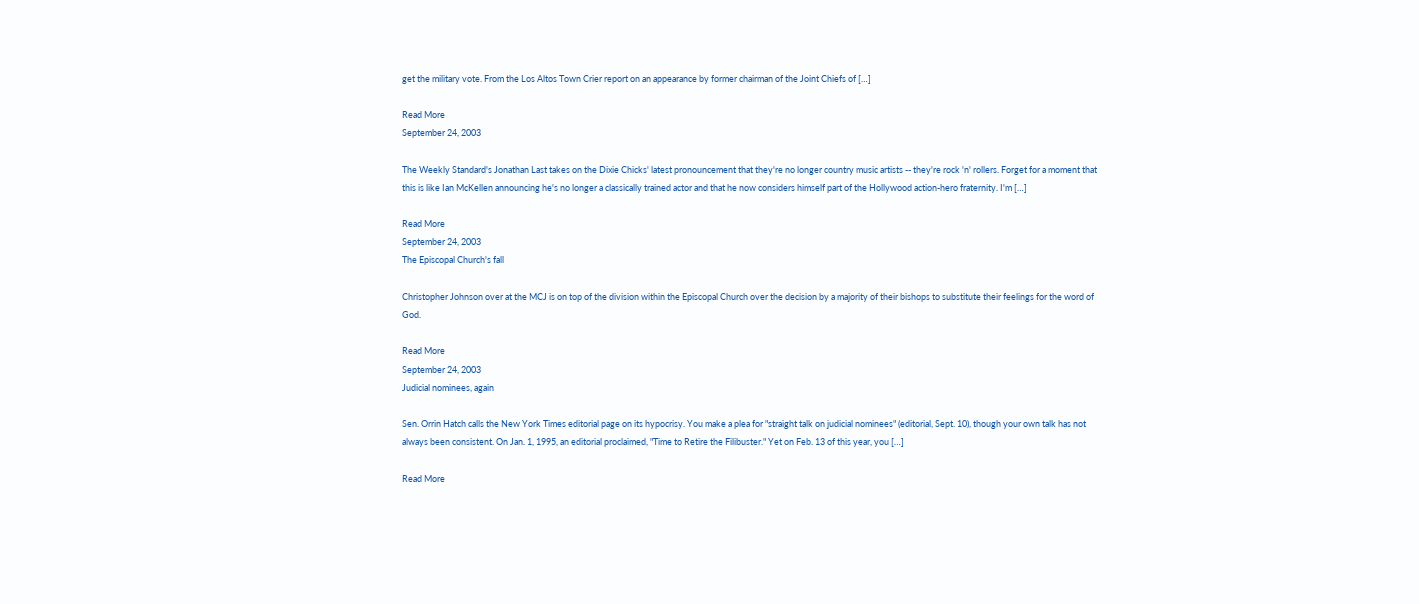get the military vote. From the Los Altos Town Crier report on an appearance by former chairman of the Joint Chiefs of […]

Read More
September 24, 2003

The Weekly Standard's Jonathan Last takes on the Dixie Chicks' latest pronouncement that they're no longer country music artists -- they're rock 'n' rollers. Forget for a moment that this is like Ian McKellen announcing he's no longer a classically trained actor and that he now considers himself part of the Hollywood action-hero fraternity. I'm […]

Read More
September 24, 2003
The Episcopal Church's fall

Christopher Johnson over at the MCJ is on top of the division within the Episcopal Church over the decision by a majority of their bishops to substitute their feelings for the word of God.

Read More
September 24, 2003
Judicial nominees, again

Sen. Orrin Hatch calls the New York Times editorial page on its hypocrisy. You make a plea for "straight talk on judicial nominees" (editorial, Sept. 10), though your own talk has not always been consistent. On Jan. 1, 1995, an editorial proclaimed, "Time to Retire the Filibuster." Yet on Feb. 13 of this year, you […]

Read More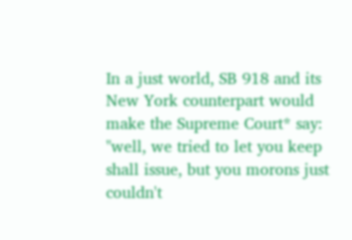In a just world, SB 918 and its New York counterpart would make the Supreme Court* say: "well, we tried to let you keep shall issue, but you morons just couldn't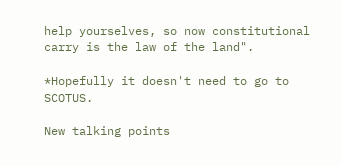help yourselves, so now constitutional carry is the law of the land".

*Hopefully it doesn't need to go to SCOTUS.

New talking points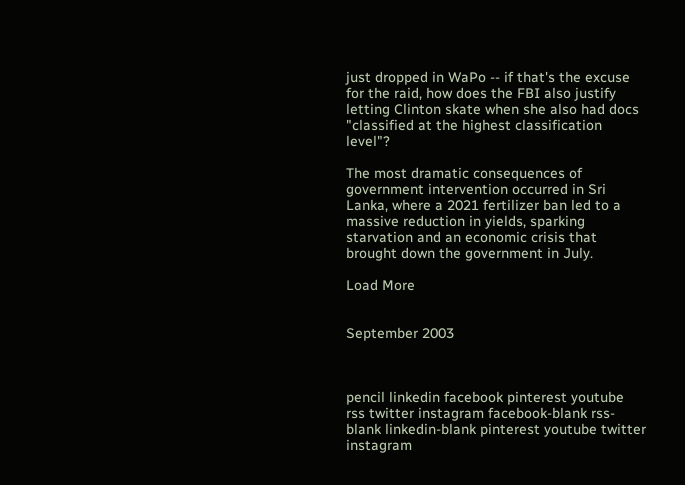just dropped in WaPo -- if that's the excuse for the raid, how does the FBI also justify letting Clinton skate when she also had docs "classified at the highest classification level"?

The most dramatic consequences of government intervention occurred in Sri Lanka, where a 2021 fertilizer ban led to a massive reduction in yields, sparking starvation and an economic crisis that brought down the government in July.

Load More


September 2003



pencil linkedin facebook pinterest youtube rss twitter instagram facebook-blank rss-blank linkedin-blank pinterest youtube twitter instagram